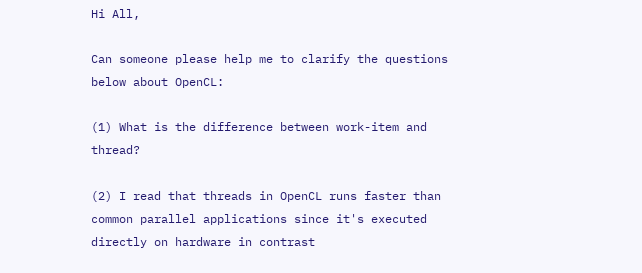Hi All,

Can someone please help me to clarify the questions below about OpenCL:

(1) What is the difference between work-item and thread?

(2) I read that threads in OpenCL runs faster than common parallel applications since it's executed directly on hardware in contrast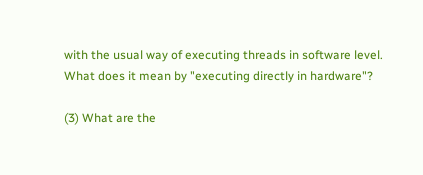with the usual way of executing threads in software level. What does it mean by "executing directly in hardware"?

(3) What are the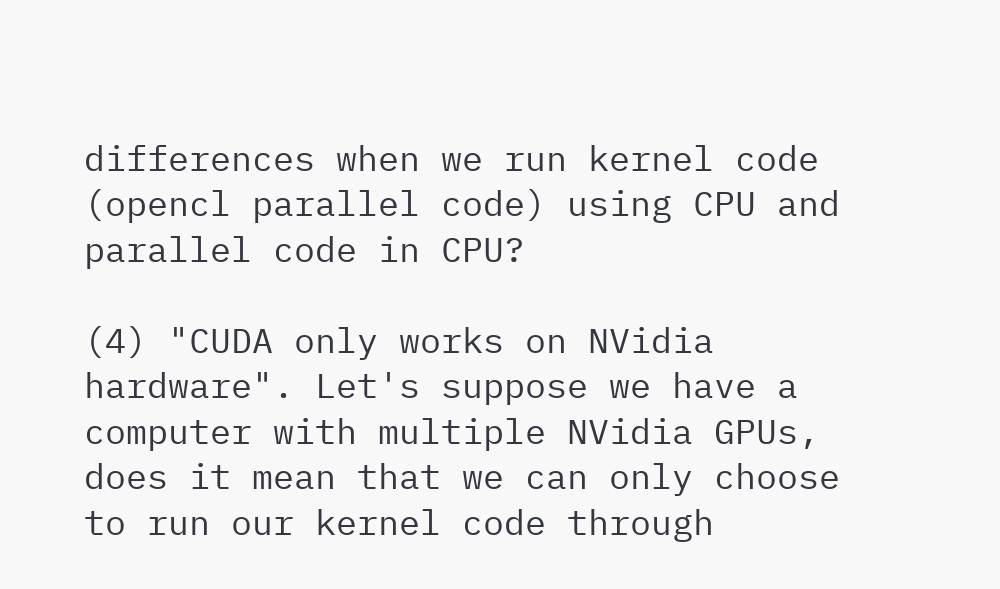differences when we run kernel code (opencl parallel code) using CPU and parallel code in CPU?

(4) "CUDA only works on NVidia hardware". Let's suppose we have a computer with multiple NVidia GPUs, does it mean that we can only choose to run our kernel code through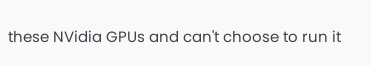these NVidia GPUs and can't choose to run it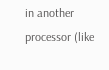in another processor (like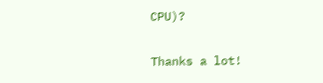CPU)?

Thanks a lot!